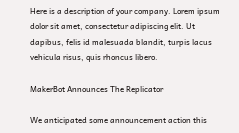Here is a description of your company. Lorem ipsum dolor sit amet, consectetur adipiscing elit. Ut dapibus, felis id malesuada blandit, turpis lacus vehicula risus, quis rhoncus libero.

MakerBot Announces The Replicator

We anticipated some announcement action this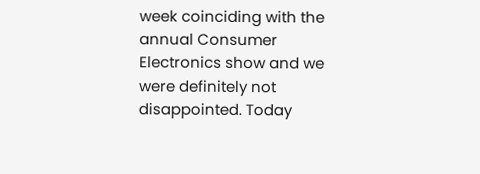week coinciding with the annual Consumer Electronics show and we were definitely not disappointed. Today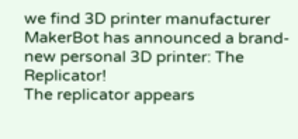we find 3D printer manufacturer MakerBot has announced a brand-new personal 3D printer: The Replicator!
The replicator appears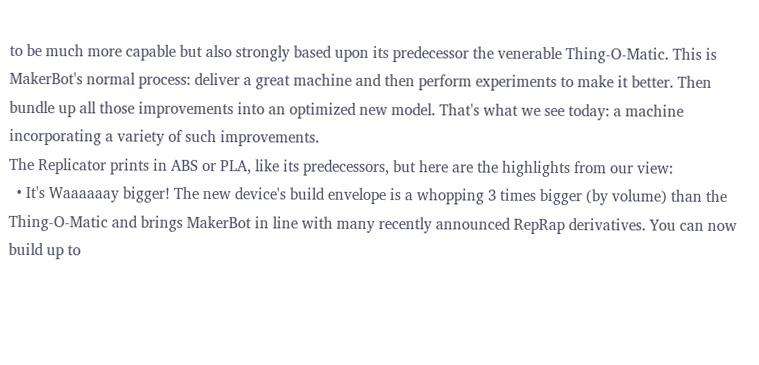to be much more capable but also strongly based upon its predecessor the venerable Thing-O-Matic. This is MakerBot's normal process: deliver a great machine and then perform experiments to make it better. Then bundle up all those improvements into an optimized new model. That's what we see today: a machine incorporating a variety of such improvements.
The Replicator prints in ABS or PLA, like its predecessors, but here are the highlights from our view:
  • It's Waaaaaay bigger! The new device's build envelope is a whopping 3 times bigger (by volume) than the Thing-O-Matic and brings MakerBot in line with many recently announced RepRap derivatives. You can now build up to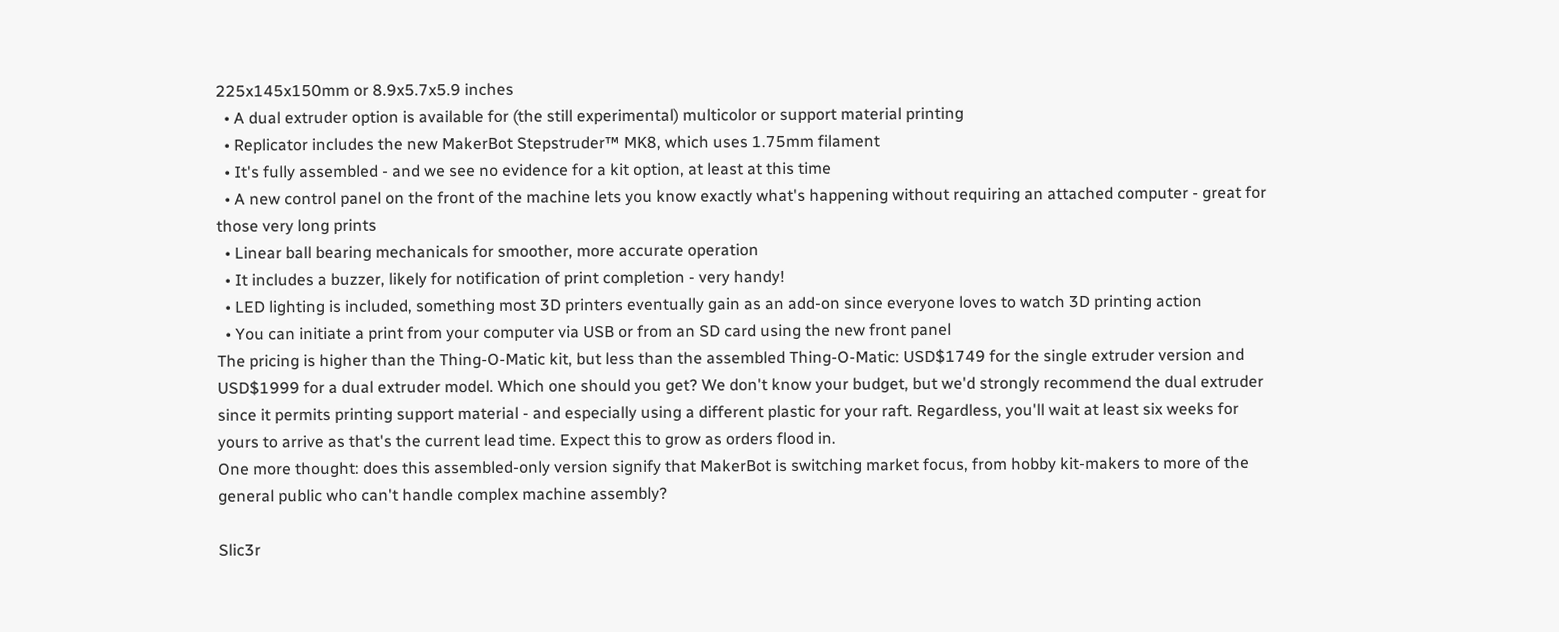225x145x150mm or 8.9x5.7x5.9 inches
  • A dual extruder option is available for (the still experimental) multicolor or support material printing
  • Replicator includes the new MakerBot Stepstruder™ MK8, which uses 1.75mm filament
  • It's fully assembled - and we see no evidence for a kit option, at least at this time
  • A new control panel on the front of the machine lets you know exactly what's happening without requiring an attached computer - great for those very long prints
  • Linear ball bearing mechanicals for smoother, more accurate operation
  • It includes a buzzer, likely for notification of print completion - very handy!
  • LED lighting is included, something most 3D printers eventually gain as an add-on since everyone loves to watch 3D printing action
  • You can initiate a print from your computer via USB or from an SD card using the new front panel
The pricing is higher than the Thing-O-Matic kit, but less than the assembled Thing-O-Matic: USD$1749 for the single extruder version and USD$1999 for a dual extruder model. Which one should you get? We don't know your budget, but we'd strongly recommend the dual extruder since it permits printing support material - and especially using a different plastic for your raft. Regardless, you'll wait at least six weeks for yours to arrive as that's the current lead time. Expect this to grow as orders flood in.
One more thought: does this assembled-only version signify that MakerBot is switching market focus, from hobby kit-makers to more of the general public who can't handle complex machine assembly?

Slic3r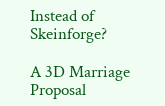Instead of Skeinforge?

A 3D Marriage Proposal